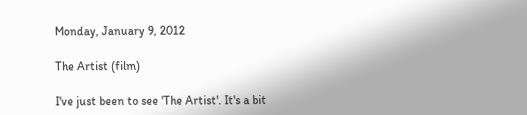Monday, January 9, 2012

The Artist (film)

I've just been to see 'The Artist'. It's a bit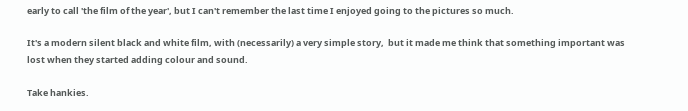early to call 'the film of the year', but I can't remember the last time I enjoyed going to the pictures so much.

It's a modern silent black and white film, with (necessarily) a very simple story,  but it made me think that something important was lost when they started adding colour and sound.

Take hankies.